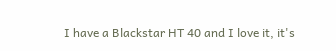I have a Blackstar HT 40 and I love it, it's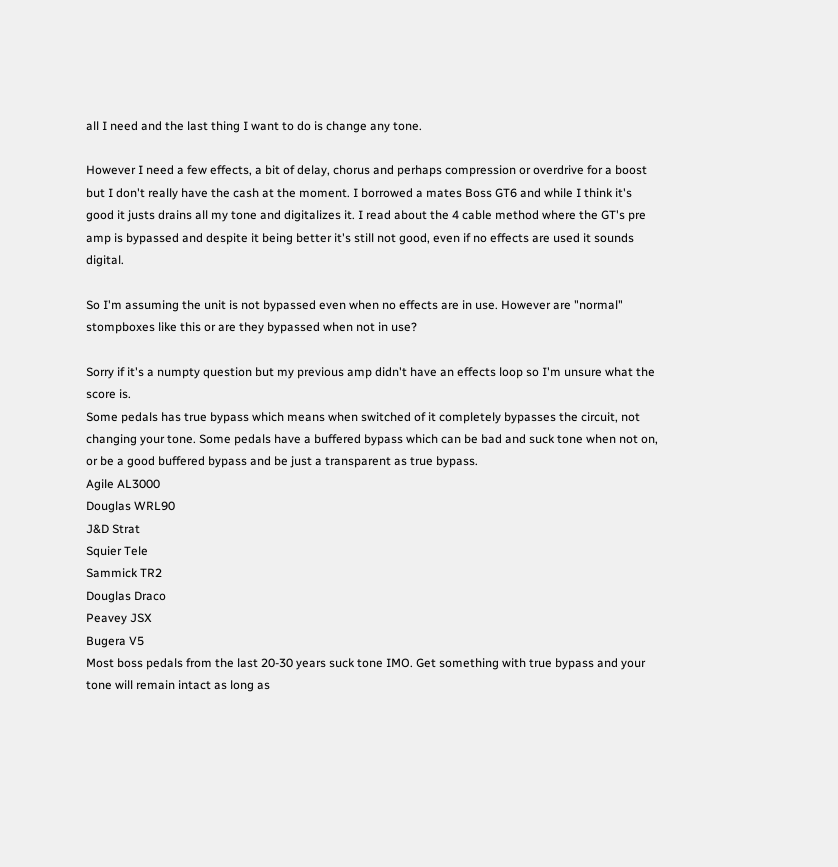all I need and the last thing I want to do is change any tone.

However I need a few effects, a bit of delay, chorus and perhaps compression or overdrive for a boost but I don't really have the cash at the moment. I borrowed a mates Boss GT6 and while I think it's good it justs drains all my tone and digitalizes it. I read about the 4 cable method where the GT's pre amp is bypassed and despite it being better it's still not good, even if no effects are used it sounds digital.

So I'm assuming the unit is not bypassed even when no effects are in use. However are "normal" stompboxes like this or are they bypassed when not in use?

Sorry if it's a numpty question but my previous amp didn't have an effects loop so I'm unsure what the score is.
Some pedals has true bypass which means when switched of it completely bypasses the circuit, not changing your tone. Some pedals have a buffered bypass which can be bad and suck tone when not on, or be a good buffered bypass and be just a transparent as true bypass.
Agile AL3000
Douglas WRL90
J&D Strat
Squier Tele
Sammick TR2
Douglas Draco
Peavey JSX
Bugera V5
Most boss pedals from the last 20-30 years suck tone IMO. Get something with true bypass and your tone will remain intact as long as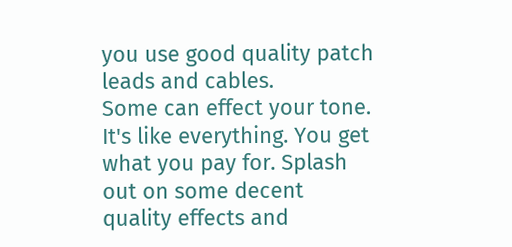you use good quality patch leads and cables.
Some can effect your tone. It's like everything. You get what you pay for. Splash out on some decent quality effects and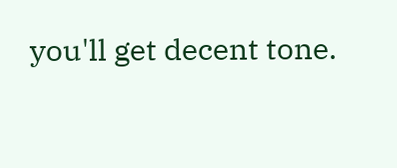you'll get decent tone.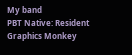My band
PBT Native: Resident Graphics Monkey